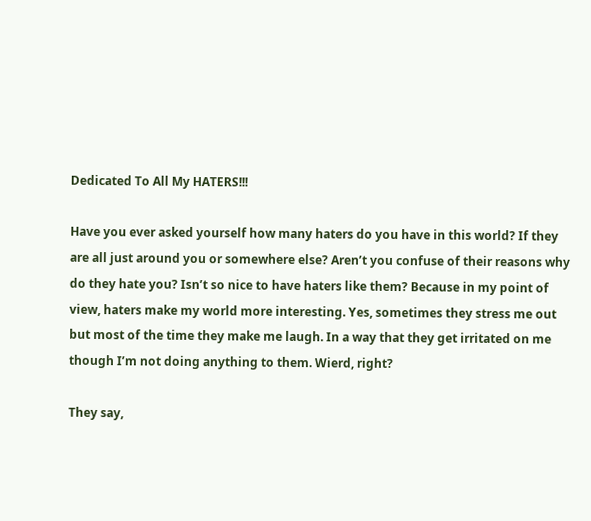Dedicated To All My HATERS!!!

Have you ever asked yourself how many haters do you have in this world? If they are all just around you or somewhere else? Aren’t you confuse of their reasons why do they hate you? Isn’t so nice to have haters like them? Because in my point of view, haters make my world more interesting. Yes, sometimes they stress me out but most of the time they make me laugh. In a way that they get irritated on me though I’m not doing anything to them. Wierd, right?

They say,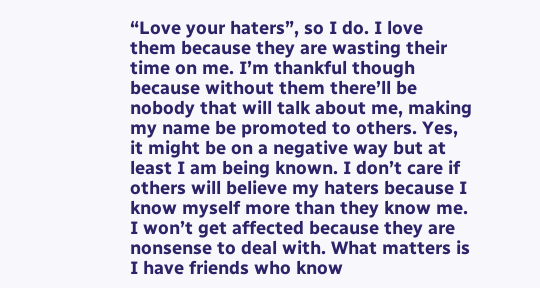“Love your haters”, so I do. I love them because they are wasting their time on me. I’m thankful though because without them there’ll be nobody that will talk about me, making my name be promoted to others. Yes, it might be on a negative way but at least I am being known. I don’t care if others will believe my haters because I know myself more than they know me. I won’t get affected because they are nonsense to deal with. What matters is I have friends who know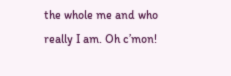the whole me and who really I am. Oh c’mon!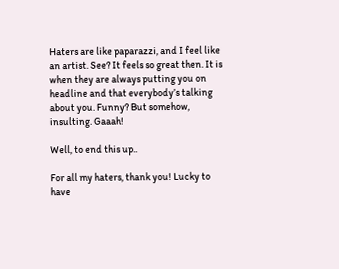Haters are like paparazzi, and I feel like an artist. See? It feels so great then. It is when they are always putting you on headline and that everybody’s talking about you. Funny? But somehow, insulting. Gaaah!

Well, to end this up..

For all my haters, thank you! Lucky to have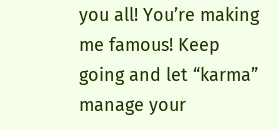you all! You’re making me famous! Keep going and let “karma” manage your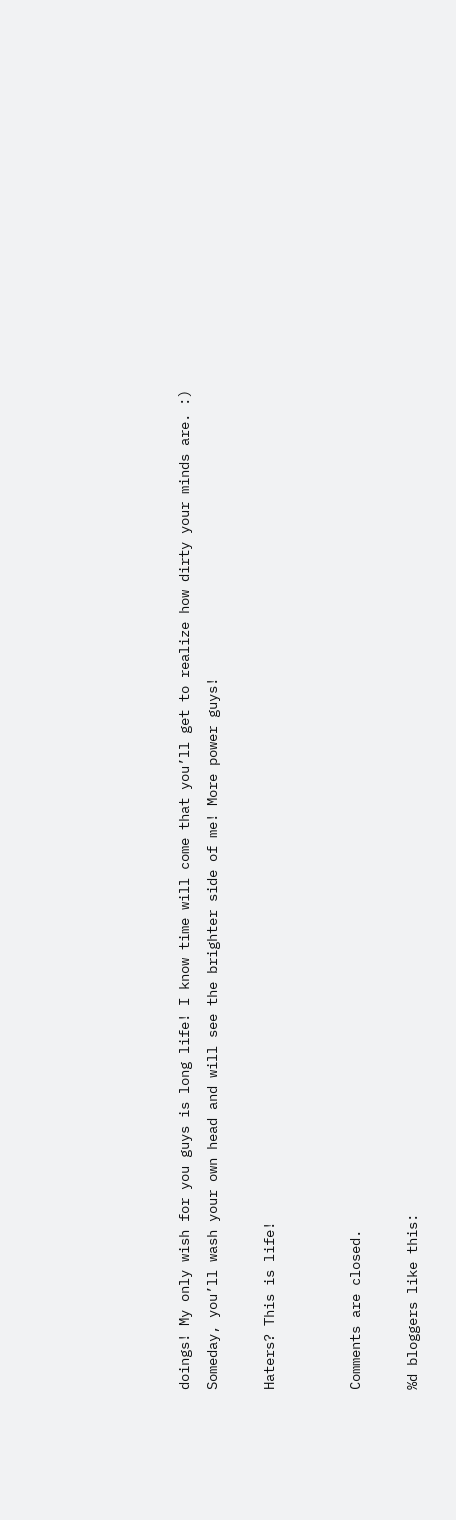doings! My only wish for you guys is long life! I know time will come that you’ll get to realize how dirty your minds are. :) Someday, you’ll wash your own head and will see the brighter side of me! More power guys!

Haters? This is life!


Comments are closed.

%d bloggers like this: